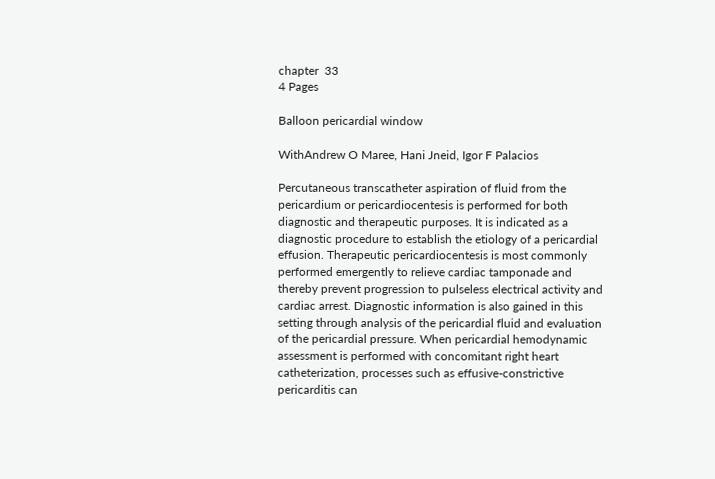chapter  33
4 Pages

Balloon pericardial window

WithAndrew O Maree, Hani Jneid, Igor F Palacios

Percutaneous transcatheter aspiration of fluid from the pericardium or pericardiocentesis is performed for both diagnostic and therapeutic purposes. It is indicated as a diagnostic procedure to establish the etiology of a pericardial effusion. Therapeutic pericardiocentesis is most commonly performed emergently to relieve cardiac tamponade and thereby prevent progression to pulseless electrical activity and cardiac arrest. Diagnostic information is also gained in this setting through analysis of the pericardial fluid and evaluation of the pericardial pressure. When pericardial hemodynamic assessment is performed with concomitant right heart catheterization, processes such as effusive-constrictive pericarditis can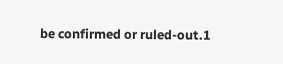be confirmed or ruled-out.1